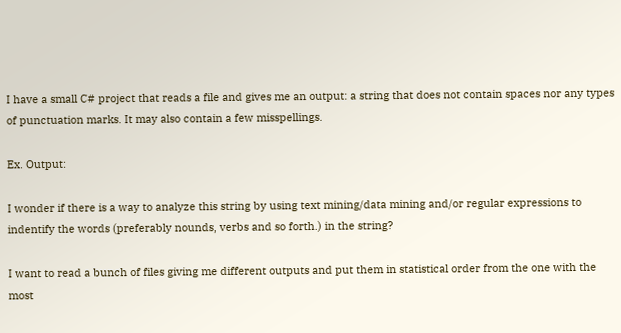I have a small C# project that reads a file and gives me an output: a string that does not contain spaces nor any types of punctuation marks. It may also contain a few misspellings.

Ex. Output:

I wonder if there is a way to analyze this string by using text mining/data mining and/or regular expressions to indentify the words (preferably nounds, verbs and so forth.) in the string?

I want to read a bunch of files giving me different outputs and put them in statistical order from the one with the most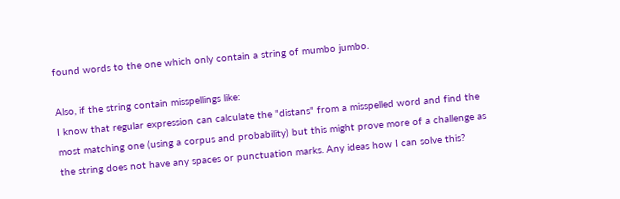found words to the one which only contain a string of mumbo jumbo.

Also, if the string contain misspellings like:
I know that regular expression can calculate the "distans" from a misspelled word and find the most matching one (using a corpus and probability) but this might prove more of a challenge as the string does not have any spaces or punctuation marks. Any ideas how I can solve this?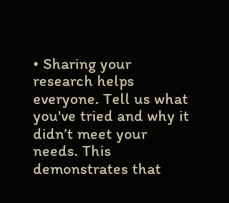• Sharing your research helps everyone. Tell us what you've tried and why it didn’t meet your needs. This demonstrates that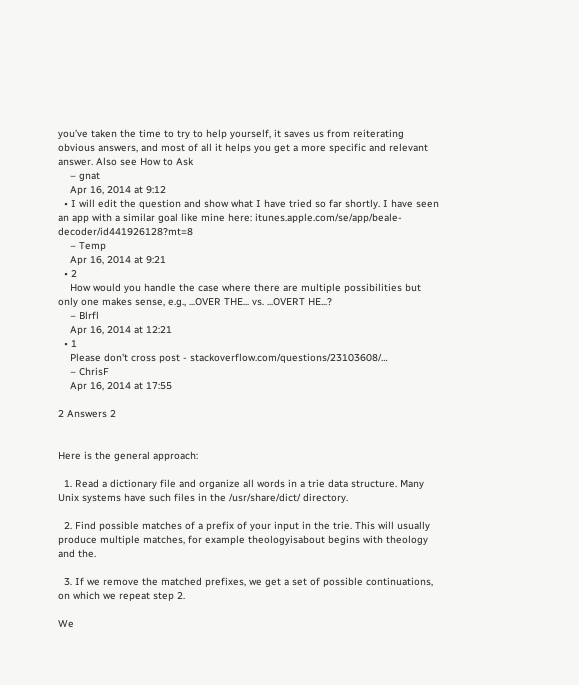you’ve taken the time to try to help yourself, it saves us from reiterating obvious answers, and most of all it helps you get a more specific and relevant answer. Also see How to Ask
    – gnat
    Apr 16, 2014 at 9:12
  • I will edit the question and show what I have tried so far shortly. I have seen an app with a similar goal like mine here: itunes.apple.com/se/app/beale-decoder/id441926128?mt=8
    – Temp
    Apr 16, 2014 at 9:21
  • 2
    How would you handle the case where there are multiple possibilities but only one makes sense, e.g., ...OVER THE... vs. ...OVERT HE...?
    – Blrfl
    Apr 16, 2014 at 12:21
  • 1
    Please don't cross post - stackoverflow.com/questions/23103608/…
    – ChrisF
    Apr 16, 2014 at 17:55

2 Answers 2


Here is the general approach:

  1. Read a dictionary file and organize all words in a trie data structure. Many Unix systems have such files in the /usr/share/dict/ directory.

  2. Find possible matches of a prefix of your input in the trie. This will usually produce multiple matches, for example theologyisabout begins with theology and the.

  3. If we remove the matched prefixes, we get a set of possible continuations, on which we repeat step 2.

We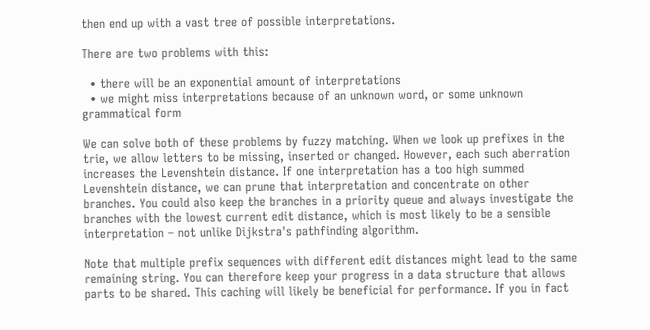then end up with a vast tree of possible interpretations.

There are two problems with this:

  • there will be an exponential amount of interpretations
  • we might miss interpretations because of an unknown word, or some unknown grammatical form

We can solve both of these problems by fuzzy matching. When we look up prefixes in the trie, we allow letters to be missing, inserted or changed. However, each such aberration increases the Levenshtein distance. If one interpretation has a too high summed Levenshtein distance, we can prune that interpretation and concentrate on other branches. You could also keep the branches in a priority queue and always investigate the branches with the lowest current edit distance, which is most likely to be a sensible interpretation – not unlike Dijkstra's pathfinding algorithm.

Note that multiple prefix sequences with different edit distances might lead to the same remaining string. You can therefore keep your progress in a data structure that allows parts to be shared. This caching will likely be beneficial for performance. If you in fact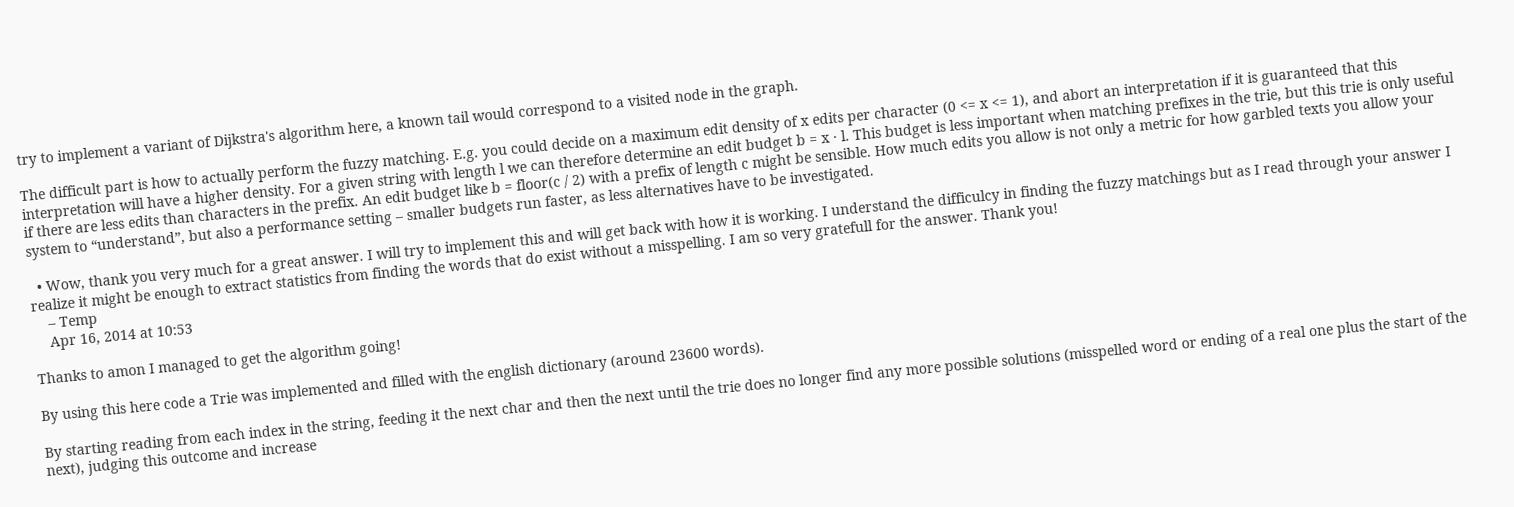try to implement a variant of Dijkstra's algorithm here, a known tail would correspond to a visited node in the graph.

The difficult part is how to actually perform the fuzzy matching. E.g. you could decide on a maximum edit density of x edits per character (0 <= x <= 1), and abort an interpretation if it is guaranteed that this interpretation will have a higher density. For a given string with length l we can therefore determine an edit budget b = x · l. This budget is less important when matching prefixes in the trie, but this trie is only useful if there are less edits than characters in the prefix. An edit budget like b = floor(c / 2) with a prefix of length c might be sensible. How much edits you allow is not only a metric for how garbled texts you allow your system to “understand”, but also a performance setting – smaller budgets run faster, as less alternatives have to be investigated.

  • Wow, thank you very much for a great answer. I will try to implement this and will get back with how it is working. I understand the difficulcy in finding the fuzzy matchings but as I read through your answer I realize it might be enough to extract statistics from finding the words that do exist without a misspelling. I am so very gratefull for the answer. Thank you!
    – Temp
    Apr 16, 2014 at 10:53

Thanks to amon I managed to get the algorithm going!

By using this here code a Trie was implemented and filled with the english dictionary (around 23600 words).

By starting reading from each index in the string, feeding it the next char and then the next until the trie does no longer find any more possible solutions (misspelled word or ending of a real one plus the start of the next), judging this outcome and increase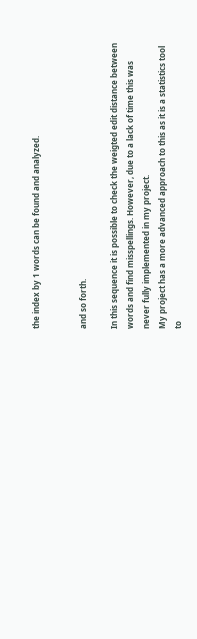the index by 1 words can be found and analyzed.


and so forth.

In this sequence it is possible to check the weigted edit distance between words and find misspellings. However, due to a lack of time this was never fully implemented in my project.
My project has a more advanced approach to this as it is a statistics tool to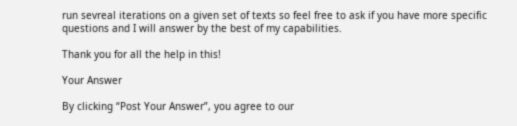run sevreal iterations on a given set of texts so feel free to ask if you have more specific questions and I will answer by the best of my capabilities.

Thank you for all the help in this!

Your Answer

By clicking “Post Your Answer”, you agree to our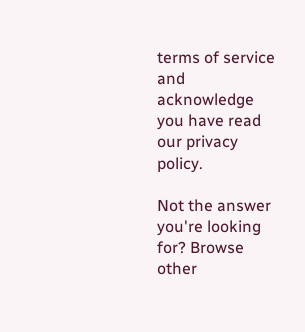terms of service and acknowledge you have read our privacy policy.

Not the answer you're looking for? Browse other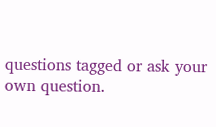questions tagged or ask your own question.